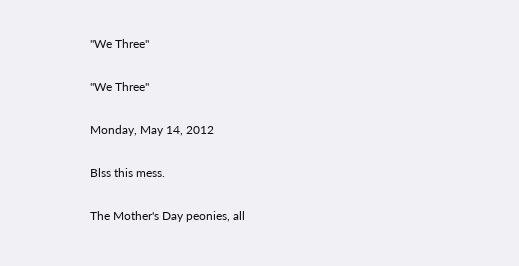"We Three"

"We Three"

Monday, May 14, 2012

Blss this mess.

The Mother's Day peonies, all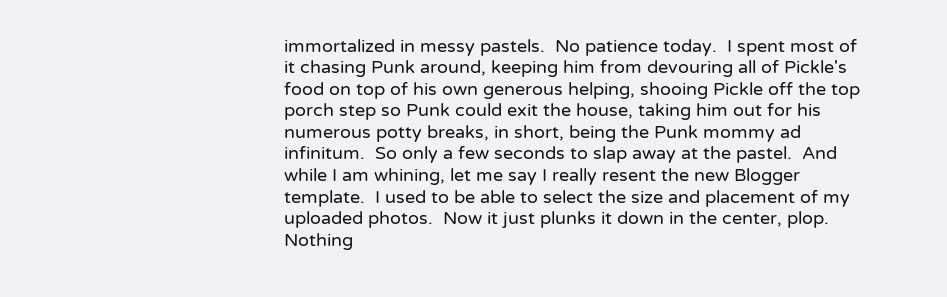immortalized in messy pastels.  No patience today.  I spent most of it chasing Punk around, keeping him from devouring all of Pickle's food on top of his own generous helping, shooing Pickle off the top porch step so Punk could exit the house, taking him out for his numerous potty breaks, in short, being the Punk mommy ad infinitum.  So only a few seconds to slap away at the pastel.  And while I am whining, let me say I really resent the new Blogger template.  I used to be able to select the size and placement of my uploaded photos.  Now it just plunks it down in the center, plop.  Nothing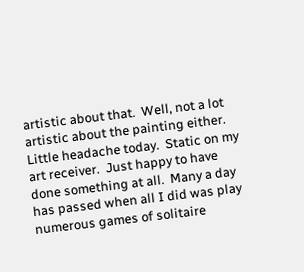artistic about that.  Well, not a lot artistic about the painting either.  Little headache today.  Static on my art receiver.  Just happy to have done something at all.  Many a day has passed when all I did was play numerous games of solitaire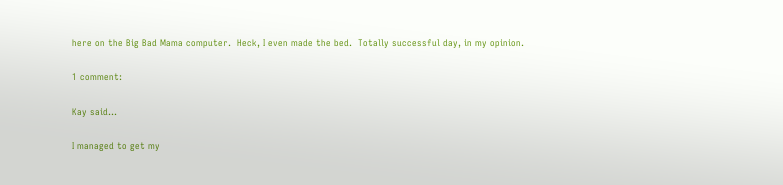here on the Big Bad Mama computer.  Heck, I even made the bed.  Totally successful day, in my opinion.

1 comment:

Kay said...

I managed to get my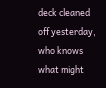deck cleaned off yesterday, who knows what might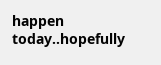happen today..hopefully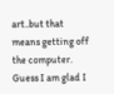art..but that means getting off the computer. Guess I am glad I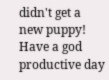didn't get a new puppy! Have a god productive day